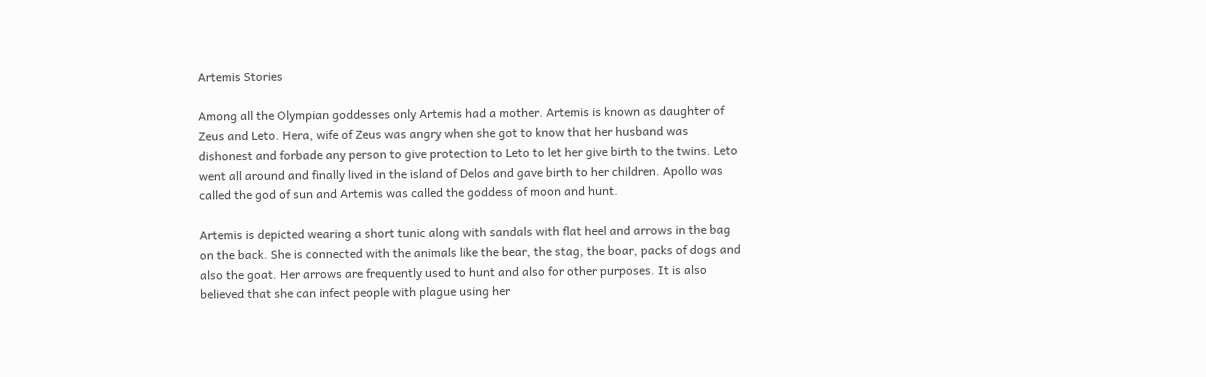Artemis Stories

Among all the Olympian goddesses only Artemis had a mother. Artemis is known as daughter of Zeus and Leto. Hera, wife of Zeus was angry when she got to know that her husband was dishonest and forbade any person to give protection to Leto to let her give birth to the twins. Leto went all around and finally lived in the island of Delos and gave birth to her children. Apollo was called the god of sun and Artemis was called the goddess of moon and hunt.

Artemis is depicted wearing a short tunic along with sandals with flat heel and arrows in the bag on the back. She is connected with the animals like the bear, the stag, the boar, packs of dogs and also the goat. Her arrows are frequently used to hunt and also for other purposes. It is also believed that she can infect people with plague using her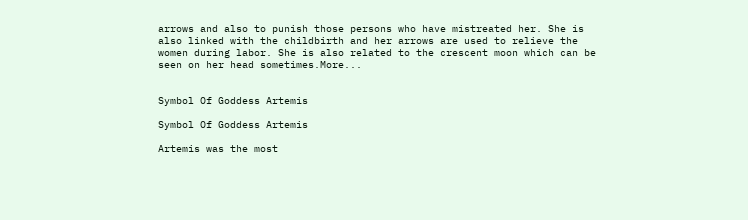arrows and also to punish those persons who have mistreated her. She is also linked with the childbirth and her arrows are used to relieve the women during labor. She is also related to the crescent moon which can be seen on her head sometimes.More...


Symbol Of Goddess Artemis

Symbol Of Goddess Artemis

Artemis was the most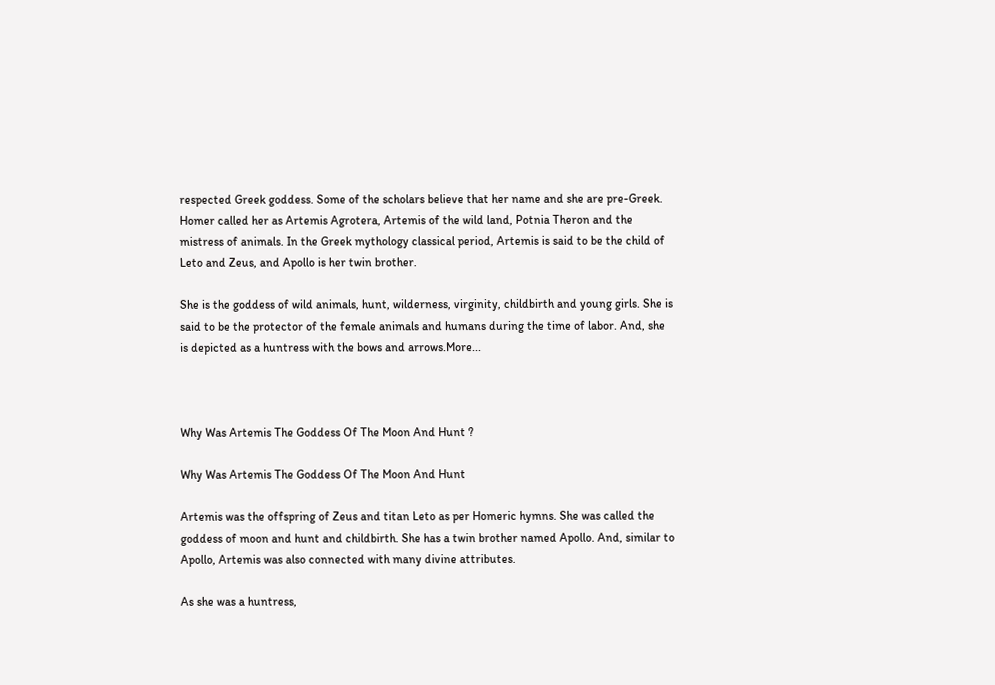respected Greek goddess. Some of the scholars believe that her name and she are pre-Greek. Homer called her as Artemis Agrotera, Artemis of the wild land, Potnia Theron and the mistress of animals. In the Greek mythology classical period, Artemis is said to be the child of Leto and Zeus, and Apollo is her twin brother.

She is the goddess of wild animals, hunt, wilderness, virginity, childbirth and young girls. She is said to be the protector of the female animals and humans during the time of labor. And, she is depicted as a huntress with the bows and arrows.More...



Why Was Artemis The Goddess Of The Moon And Hunt ?

Why Was Artemis The Goddess Of The Moon And Hunt

Artemis was the offspring of Zeus and titan Leto as per Homeric hymns. She was called the goddess of moon and hunt and childbirth. She has a twin brother named Apollo. And, similar to Apollo, Artemis was also connected with many divine attributes.

As she was a huntress,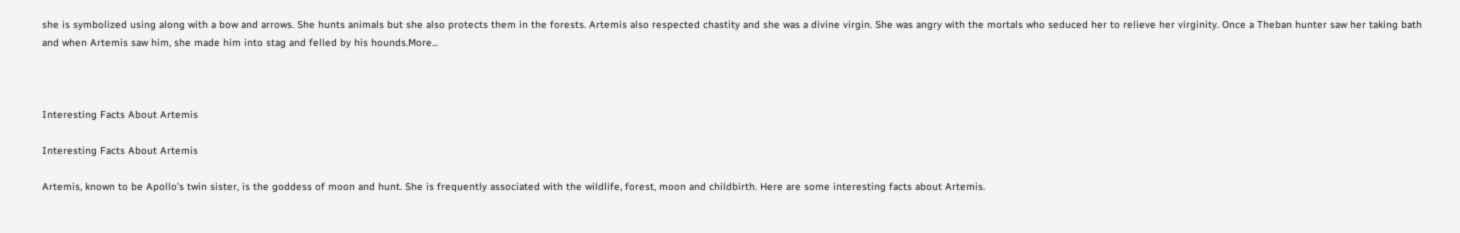she is symbolized using along with a bow and arrows. She hunts animals but she also protects them in the forests. Artemis also respected chastity and she was a divine virgin. She was angry with the mortals who seduced her to relieve her virginity. Once a Theban hunter saw her taking bath and when Artemis saw him, she made him into stag and felled by his hounds.More...



Interesting Facts About Artemis

Interesting Facts About Artemis

Artemis, known to be Apollo’s twin sister, is the goddess of moon and hunt. She is frequently associated with the wildlife, forest, moon and childbirth. Here are some interesting facts about Artemis.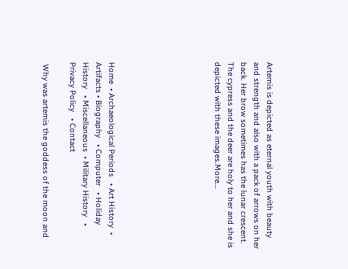Artemis is depicted as eternal youth with beauty and strength and also with a pack of arrows on her back. Her brow sometimes has the lunar crescent. The cypress and the deer are holy to her and she is depicted with these images.More...







Home  • Archaeological Periods   • Art History  • Artifacts • Biography   • Computer   • Holiday History   • Miscellaneous  • Military History   • Privacy Policy   • Contact

 Why was artemis the goddess of the moon and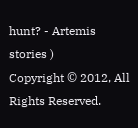hunt? - Artemis stories )
Copyright © 2012, All Rights Reserved.